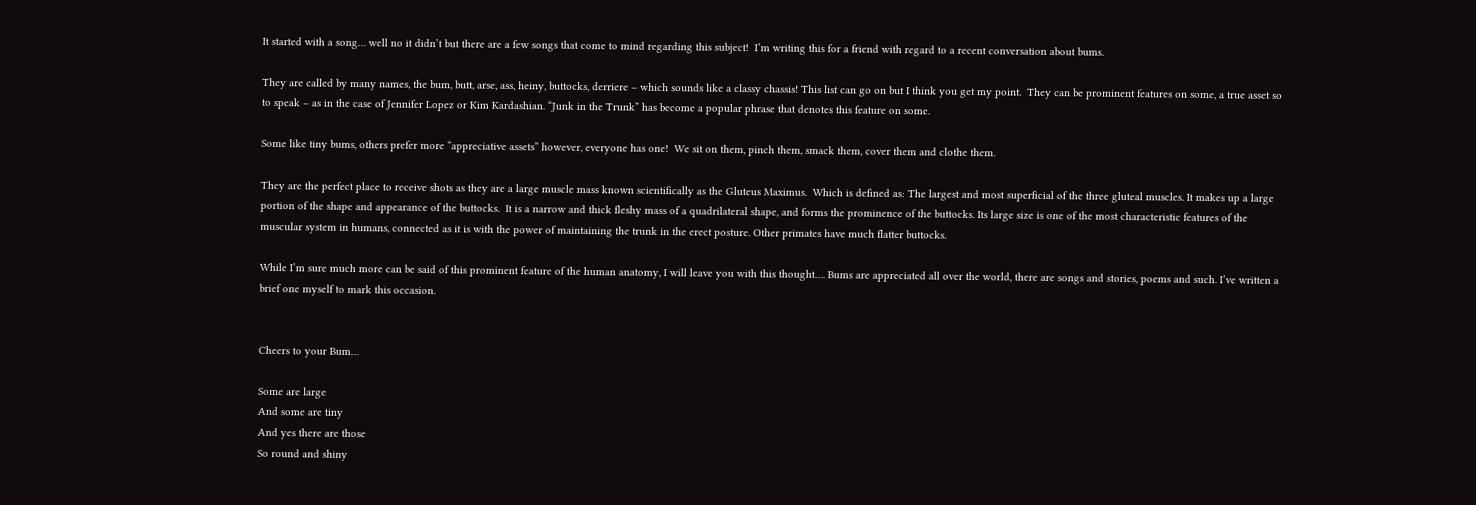It started with a song… well no it didn’t but there are a few songs that come to mind regarding this subject!  I’m writing this for a friend with regard to a recent conversation about bums.

They are called by many names, the bum, butt, arse, ass, heiny, buttocks, derriere – which sounds like a classy chassis! This list can go on but I think you get my point.  They can be prominent features on some, a true asset so to speak – as in the case of Jennifer Lopez or Kim Kardashian. “Junk in the Trunk” has become a popular phrase that denotes this feature on some.

Some like tiny bums, others prefer more “appreciative assets” however, everyone has one!  We sit on them, pinch them, smack them, cover them and clothe them.

They are the perfect place to receive shots as they are a large muscle mass known scientifically as the Gluteus Maximus.  Which is defined as: The largest and most superficial of the three gluteal muscles. It makes up a large portion of the shape and appearance of the buttocks.  It is a narrow and thick fleshy mass of a quadrilateral shape, and forms the prominence of the buttocks. Its large size is one of the most characteristic features of the muscular system in humans, connected as it is with the power of maintaining the trunk in the erect posture. Other primates have much flatter buttocks.

While I’m sure much more can be said of this prominent feature of the human anatomy, I will leave you with this thought…. Bums are appreciated all over the world, there are songs and stories, poems and such. I’ve written a brief one myself to mark this occasion.


Cheers to your Bum…

Some are large
And some are tiny
And yes there are those
So round and shiny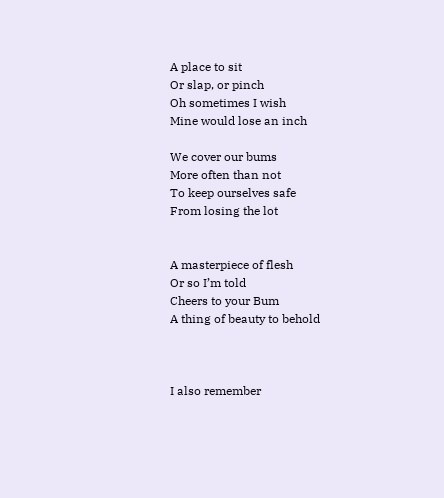A place to sit
Or slap, or pinch
Oh sometimes I wish
Mine would lose an inch

We cover our bums
More often than not
To keep ourselves safe
From losing the lot


A masterpiece of flesh
Or so I’m told
Cheers to your Bum
A thing of beauty to behold



I also remember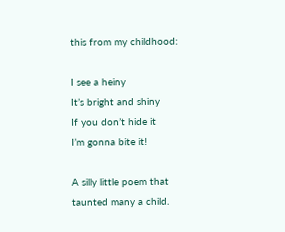this from my childhood:

I see a heiny
It’s bright and shiny
If you don’t hide it
I’m gonna bite it!

A silly little poem that taunted many a child.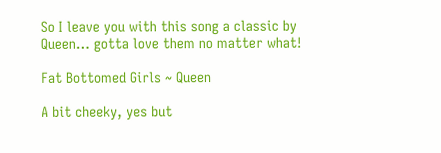So I leave you with this song a classic by Queen… gotta love them no matter what!

Fat Bottomed Girls ~ Queen

A bit cheeky, yes but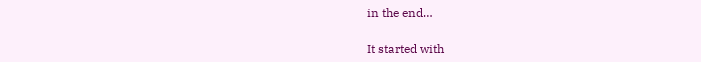in the end…

It started with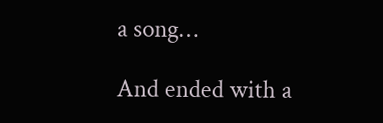a song…

And ended with a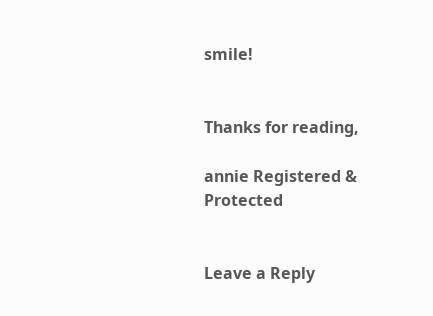smile!


Thanks for reading,

annie Registered & Protected


Leave a Reply